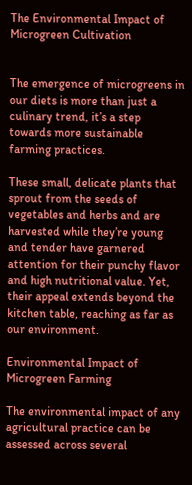The Environmental Impact of Microgreen Cultivation


The emergence of microgreens in our diets is more than just a culinary trend, it’s a step towards more sustainable farming practices.

These small, delicate plants that sprout from the seeds of vegetables and herbs and are harvested while they’re young and tender have garnered attention for their punchy flavor and high nutritional value. Yet, their appeal extends beyond the kitchen table, reaching as far as our environment.

Environmental Impact of Microgreen Farming

The environmental impact of any agricultural practice can be assessed across several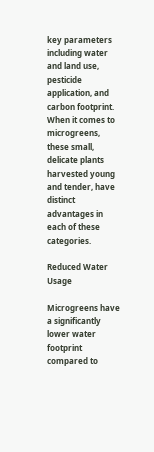key parameters including water and land use, pesticide application, and carbon footprint. When it comes to microgreens, these small, delicate plants harvested young and tender, have distinct advantages in each of these categories.

Reduced Water Usage

Microgreens have a significantly lower water footprint compared to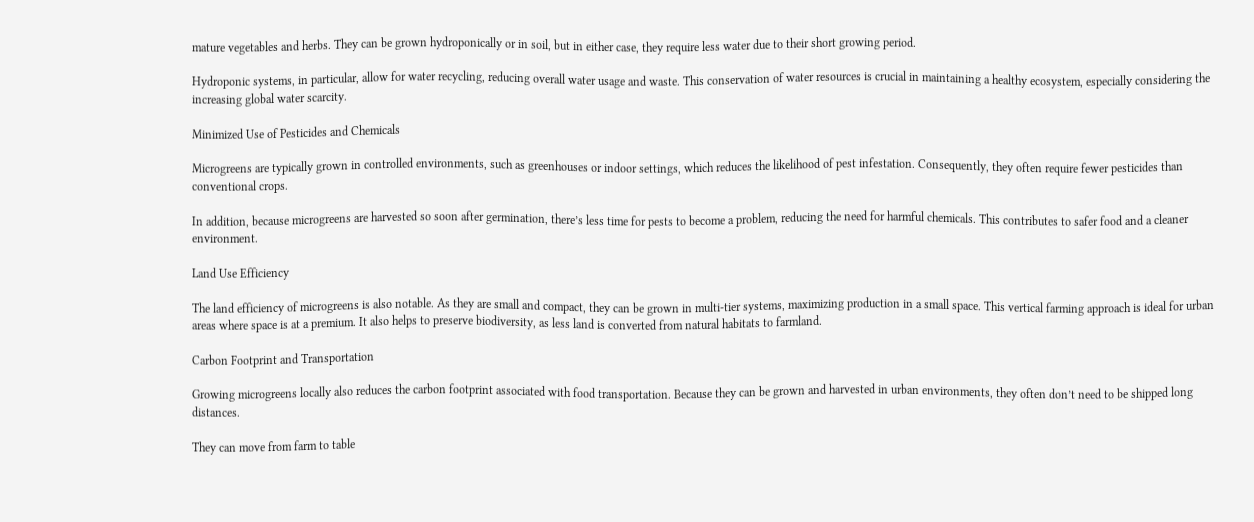mature vegetables and herbs. They can be grown hydroponically or in soil, but in either case, they require less water due to their short growing period.

Hydroponic systems, in particular, allow for water recycling, reducing overall water usage and waste. This conservation of water resources is crucial in maintaining a healthy ecosystem, especially considering the increasing global water scarcity.

Minimized Use of Pesticides and Chemicals

Microgreens are typically grown in controlled environments, such as greenhouses or indoor settings, which reduces the likelihood of pest infestation. Consequently, they often require fewer pesticides than conventional crops.

In addition, because microgreens are harvested so soon after germination, there’s less time for pests to become a problem, reducing the need for harmful chemicals. This contributes to safer food and a cleaner environment.

Land Use Efficiency

The land efficiency of microgreens is also notable. As they are small and compact, they can be grown in multi-tier systems, maximizing production in a small space. This vertical farming approach is ideal for urban areas where space is at a premium. It also helps to preserve biodiversity, as less land is converted from natural habitats to farmland.

Carbon Footprint and Transportation

Growing microgreens locally also reduces the carbon footprint associated with food transportation. Because they can be grown and harvested in urban environments, they often don’t need to be shipped long distances.

They can move from farm to table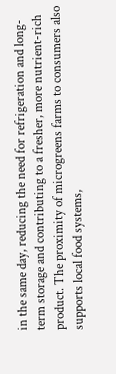in the same day, reducing the need for refrigeration and long-term storage and contributing to a fresher, more nutrient-rich product. The proximity of microgreens farms to consumers also supports local food systems,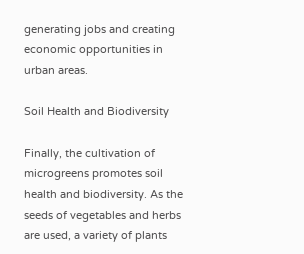generating jobs and creating economic opportunities in urban areas.

Soil Health and Biodiversity

Finally, the cultivation of microgreens promotes soil health and biodiversity. As the seeds of vegetables and herbs are used, a variety of plants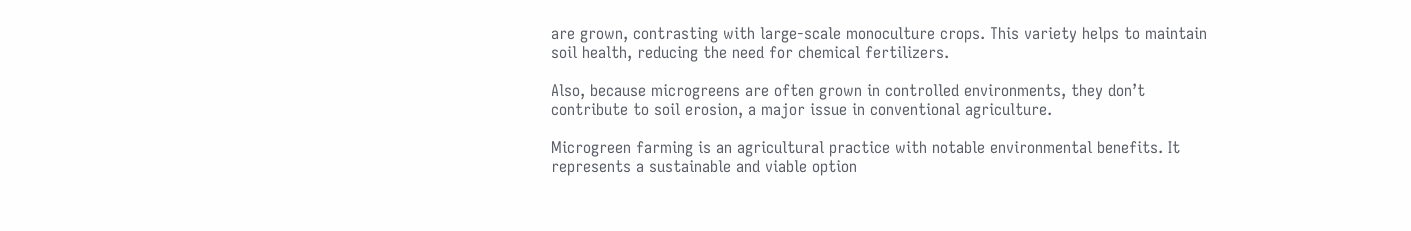are grown, contrasting with large-scale monoculture crops. This variety helps to maintain soil health, reducing the need for chemical fertilizers.

Also, because microgreens are often grown in controlled environments, they don’t contribute to soil erosion, a major issue in conventional agriculture.

Microgreen farming is an agricultural practice with notable environmental benefits. It represents a sustainable and viable option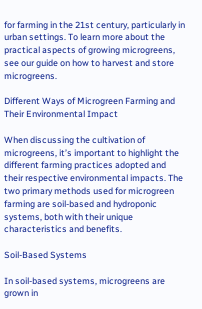for farming in the 21st century, particularly in urban settings. To learn more about the practical aspects of growing microgreens, see our guide on how to harvest and store microgreens.

Different Ways of Microgreen Farming and Their Environmental Impact

When discussing the cultivation of microgreens, it’s important to highlight the different farming practices adopted and their respective environmental impacts. The two primary methods used for microgreen farming are soil-based and hydroponic systems, both with their unique characteristics and benefits.

Soil-Based Systems

In soil-based systems, microgreens are grown in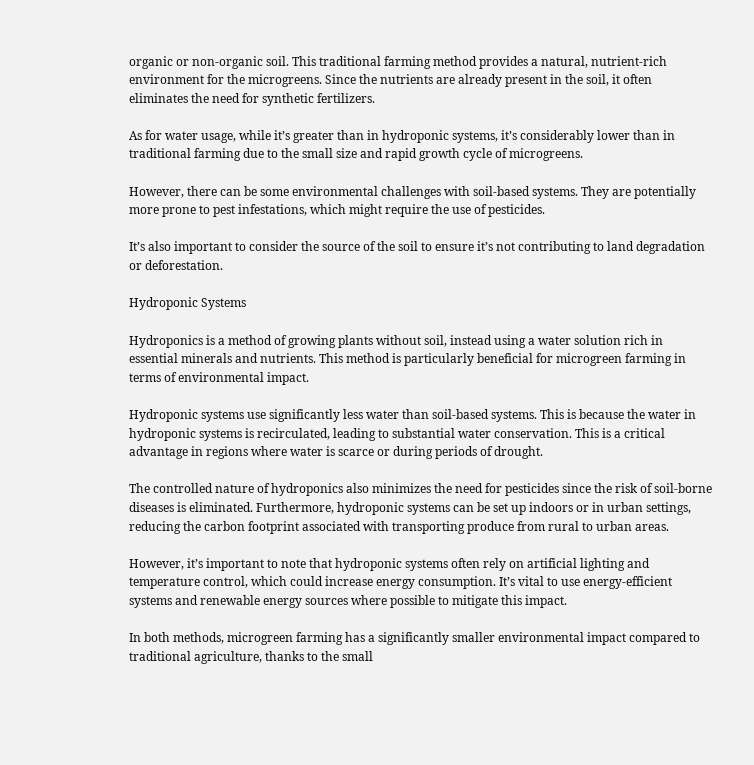organic or non-organic soil. This traditional farming method provides a natural, nutrient-rich environment for the microgreens. Since the nutrients are already present in the soil, it often eliminates the need for synthetic fertilizers.

As for water usage, while it’s greater than in hydroponic systems, it’s considerably lower than in traditional farming due to the small size and rapid growth cycle of microgreens.

However, there can be some environmental challenges with soil-based systems. They are potentially more prone to pest infestations, which might require the use of pesticides.

It’s also important to consider the source of the soil to ensure it’s not contributing to land degradation or deforestation.

Hydroponic Systems

Hydroponics is a method of growing plants without soil, instead using a water solution rich in essential minerals and nutrients. This method is particularly beneficial for microgreen farming in terms of environmental impact.

Hydroponic systems use significantly less water than soil-based systems. This is because the water in hydroponic systems is recirculated, leading to substantial water conservation. This is a critical advantage in regions where water is scarce or during periods of drought.

The controlled nature of hydroponics also minimizes the need for pesticides since the risk of soil-borne diseases is eliminated. Furthermore, hydroponic systems can be set up indoors or in urban settings, reducing the carbon footprint associated with transporting produce from rural to urban areas.

However, it’s important to note that hydroponic systems often rely on artificial lighting and temperature control, which could increase energy consumption. It’s vital to use energy-efficient systems and renewable energy sources where possible to mitigate this impact.

In both methods, microgreen farming has a significantly smaller environmental impact compared to traditional agriculture, thanks to the small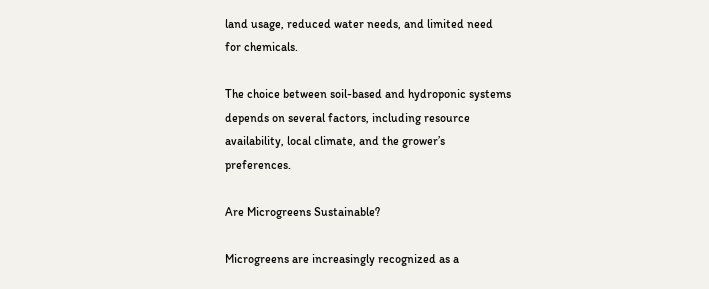land usage, reduced water needs, and limited need for chemicals.

The choice between soil-based and hydroponic systems depends on several factors, including resource availability, local climate, and the grower’s preferences.

Are Microgreens Sustainable?

Microgreens are increasingly recognized as a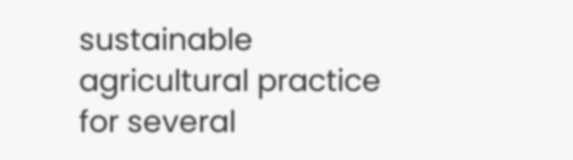sustainable agricultural practice for several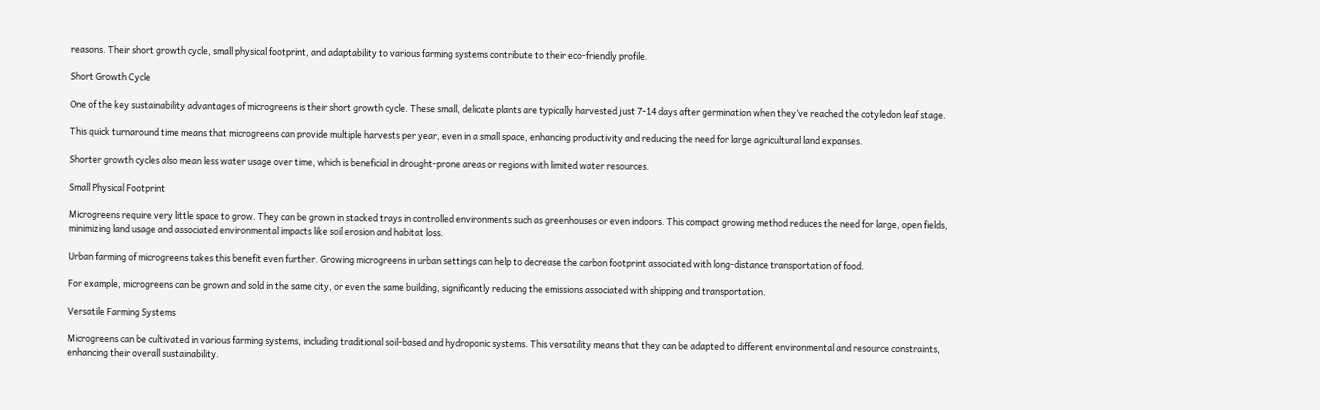reasons. Their short growth cycle, small physical footprint, and adaptability to various farming systems contribute to their eco-friendly profile.

Short Growth Cycle

One of the key sustainability advantages of microgreens is their short growth cycle. These small, delicate plants are typically harvested just 7-14 days after germination when they’ve reached the cotyledon leaf stage.

This quick turnaround time means that microgreens can provide multiple harvests per year, even in a small space, enhancing productivity and reducing the need for large agricultural land expanses.

Shorter growth cycles also mean less water usage over time, which is beneficial in drought-prone areas or regions with limited water resources.

Small Physical Footprint

Microgreens require very little space to grow. They can be grown in stacked trays in controlled environments such as greenhouses or even indoors. This compact growing method reduces the need for large, open fields, minimizing land usage and associated environmental impacts like soil erosion and habitat loss.

Urban farming of microgreens takes this benefit even further. Growing microgreens in urban settings can help to decrease the carbon footprint associated with long-distance transportation of food.

For example, microgreens can be grown and sold in the same city, or even the same building, significantly reducing the emissions associated with shipping and transportation.

Versatile Farming Systems

Microgreens can be cultivated in various farming systems, including traditional soil-based and hydroponic systems. This versatility means that they can be adapted to different environmental and resource constraints, enhancing their overall sustainability.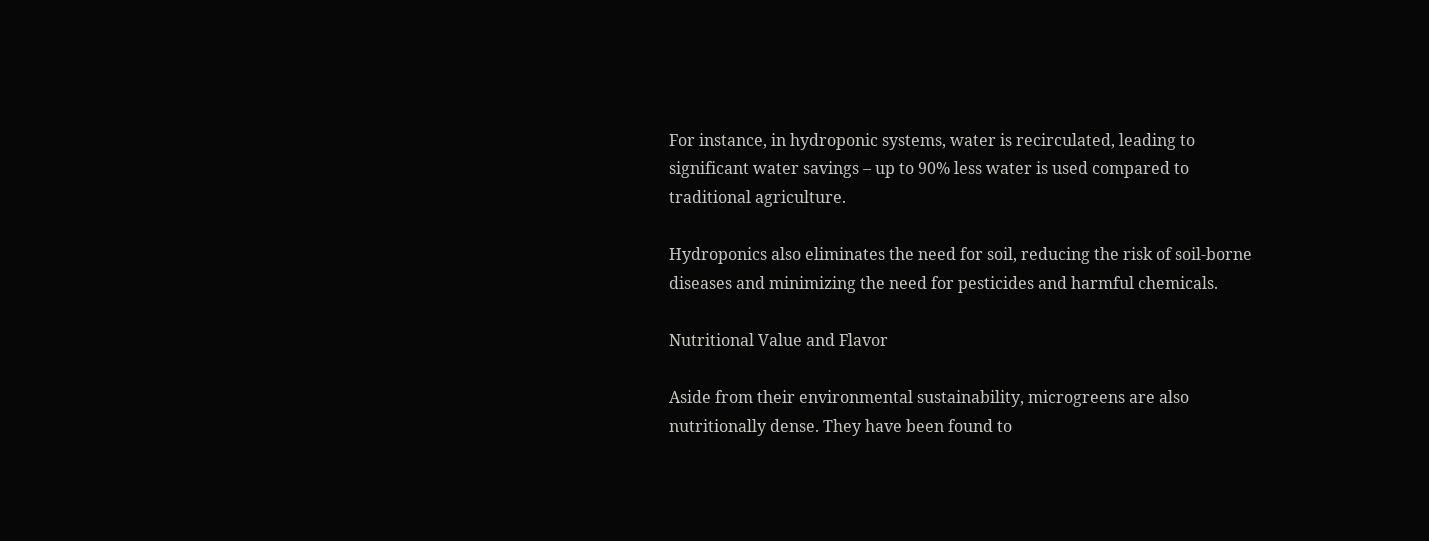For instance, in hydroponic systems, water is recirculated, leading to significant water savings – up to 90% less water is used compared to traditional agriculture.

Hydroponics also eliminates the need for soil, reducing the risk of soil-borne diseases and minimizing the need for pesticides and harmful chemicals.

Nutritional Value and Flavor

Aside from their environmental sustainability, microgreens are also nutritionally dense. They have been found to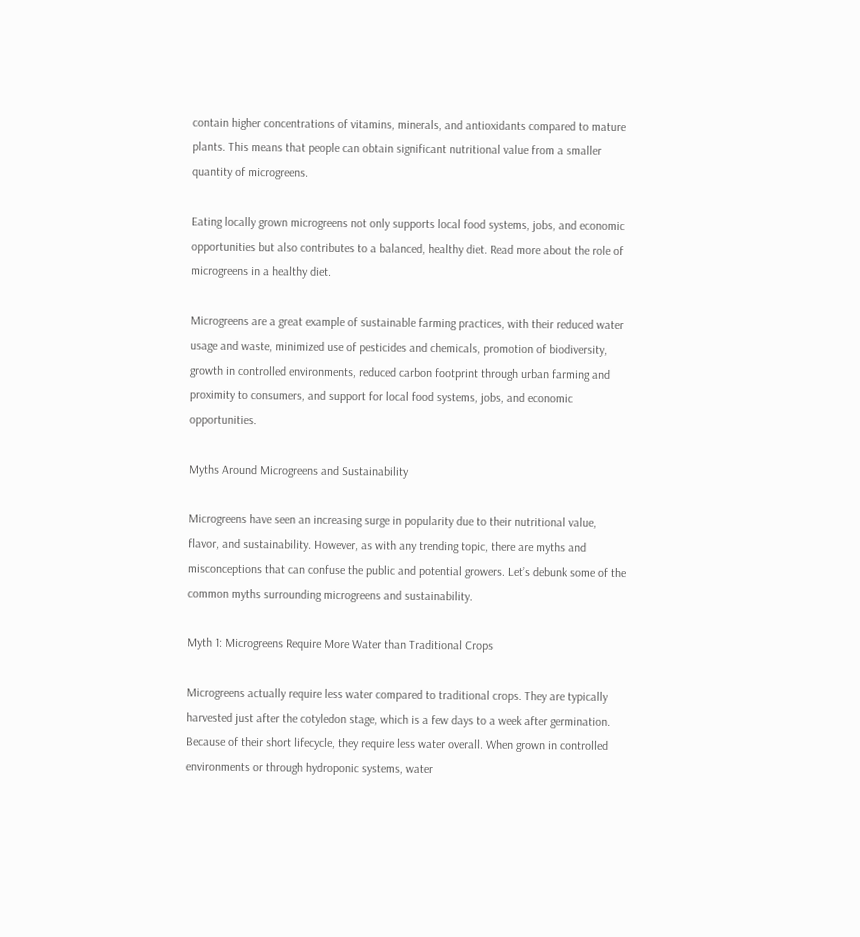contain higher concentrations of vitamins, minerals, and antioxidants compared to mature plants. This means that people can obtain significant nutritional value from a smaller quantity of microgreens.

Eating locally grown microgreens not only supports local food systems, jobs, and economic opportunities but also contributes to a balanced, healthy diet. Read more about the role of microgreens in a healthy diet.

Microgreens are a great example of sustainable farming practices, with their reduced water usage and waste, minimized use of pesticides and chemicals, promotion of biodiversity, growth in controlled environments, reduced carbon footprint through urban farming and proximity to consumers, and support for local food systems, jobs, and economic opportunities.

Myths Around Microgreens and Sustainability

Microgreens have seen an increasing surge in popularity due to their nutritional value, flavor, and sustainability. However, as with any trending topic, there are myths and misconceptions that can confuse the public and potential growers. Let’s debunk some of the common myths surrounding microgreens and sustainability.

Myth 1: Microgreens Require More Water than Traditional Crops

Microgreens actually require less water compared to traditional crops. They are typically harvested just after the cotyledon stage, which is a few days to a week after germination. Because of their short lifecycle, they require less water overall. When grown in controlled environments or through hydroponic systems, water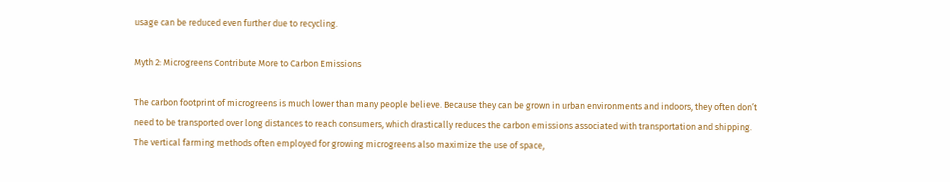usage can be reduced even further due to recycling.

Myth 2: Microgreens Contribute More to Carbon Emissions

The carbon footprint of microgreens is much lower than many people believe. Because they can be grown in urban environments and indoors, they often don’t need to be transported over long distances to reach consumers, which drastically reduces the carbon emissions associated with transportation and shipping. The vertical farming methods often employed for growing microgreens also maximize the use of space,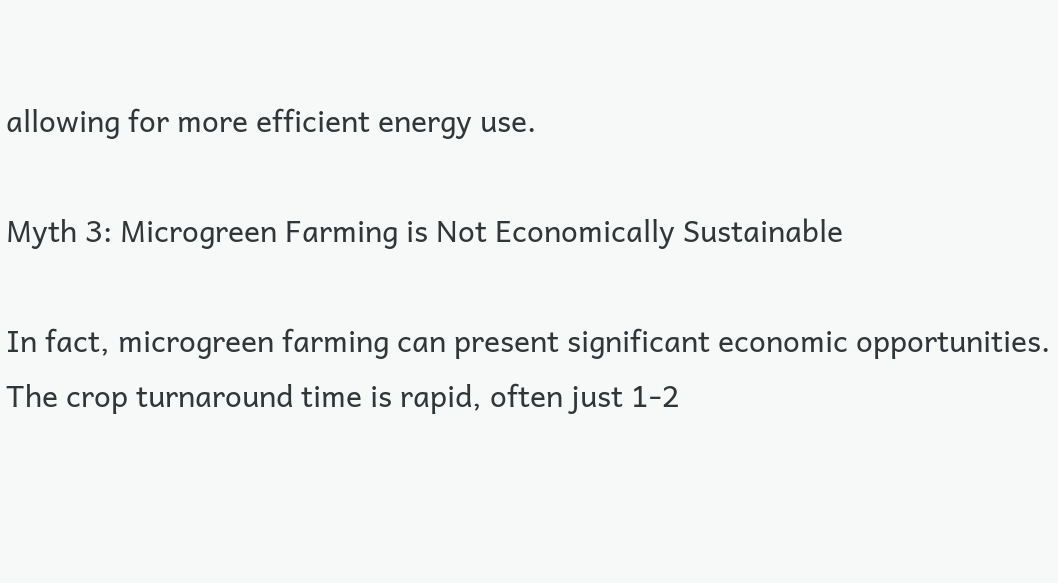allowing for more efficient energy use.

Myth 3: Microgreen Farming is Not Economically Sustainable

In fact, microgreen farming can present significant economic opportunities. The crop turnaround time is rapid, often just 1-2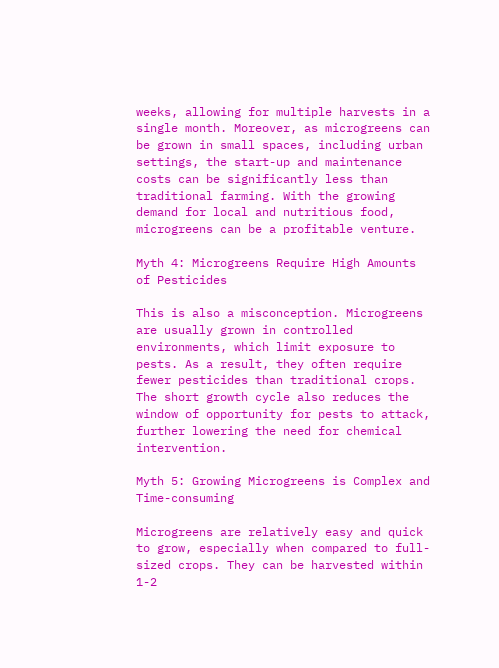weeks, allowing for multiple harvests in a single month. Moreover, as microgreens can be grown in small spaces, including urban settings, the start-up and maintenance costs can be significantly less than traditional farming. With the growing demand for local and nutritious food, microgreens can be a profitable venture.

Myth 4: Microgreens Require High Amounts of Pesticides

This is also a misconception. Microgreens are usually grown in controlled environments, which limit exposure to pests. As a result, they often require fewer pesticides than traditional crops. The short growth cycle also reduces the window of opportunity for pests to attack, further lowering the need for chemical intervention.

Myth 5: Growing Microgreens is Complex and Time-consuming

Microgreens are relatively easy and quick to grow, especially when compared to full-sized crops. They can be harvested within 1-2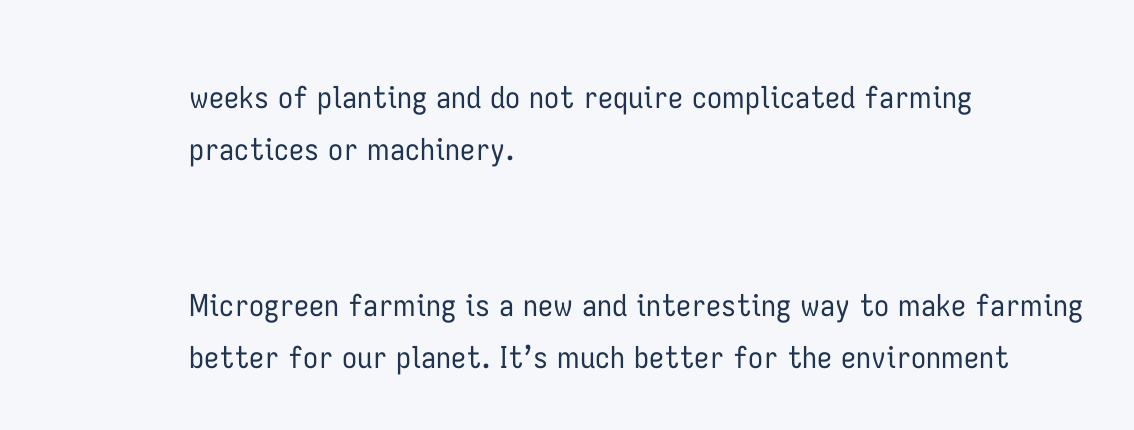weeks of planting and do not require complicated farming practices or machinery.


Microgreen farming is a new and interesting way to make farming better for our planet. It’s much better for the environment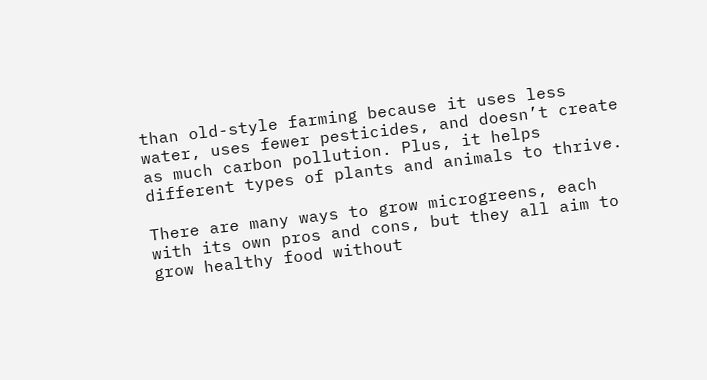than old-style farming because it uses less water, uses fewer pesticides, and doesn’t create as much carbon pollution. Plus, it helps different types of plants and animals to thrive.

There are many ways to grow microgreens, each with its own pros and cons, but they all aim to grow healthy food without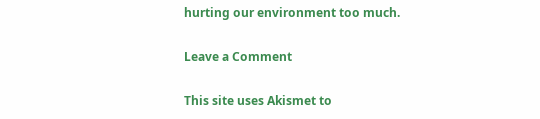hurting our environment too much.

Leave a Comment

This site uses Akismet to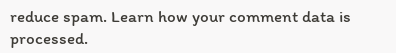reduce spam. Learn how your comment data is processed.